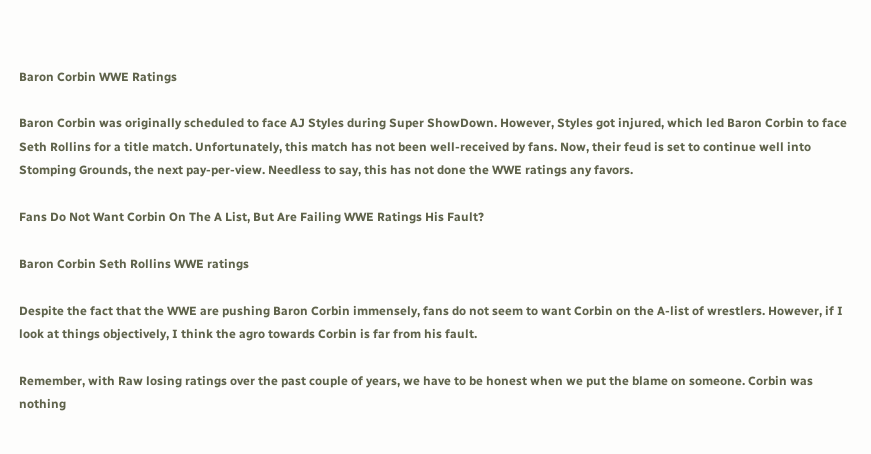Baron Corbin WWE Ratings

Baron Corbin was originally scheduled to face AJ Styles during Super ShowDown. However, Styles got injured, which led Baron Corbin to face Seth Rollins for a title match. Unfortunately, this match has not been well-received by fans. Now, their feud is set to continue well into Stomping Grounds, the next pay-per-view. Needless to say, this has not done the WWE ratings any favors.

Fans Do Not Want Corbin On The A List, But Are Failing WWE Ratings His Fault?

Baron Corbin Seth Rollins WWE ratings

Despite the fact that the WWE are pushing Baron Corbin immensely, fans do not seem to want Corbin on the A-list of wrestlers. However, if I look at things objectively, I think the agro towards Corbin is far from his fault.

Remember, with Raw losing ratings over the past couple of years, we have to be honest when we put the blame on someone. Corbin was nothing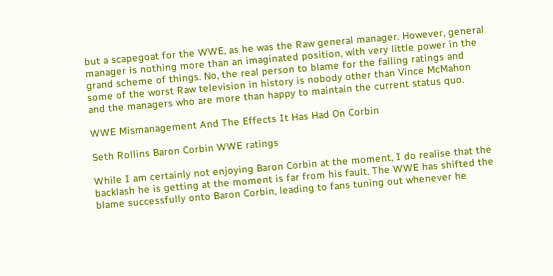but a scapegoat for the WWE, as he was the Raw general manager. However, general manager is nothing more than an imaginated position, with very little power in the grand scheme of things. No, the real person to blame for the failing ratings and some of the worst Raw television in history is nobody other than Vince McMahon and the managers who are more than happy to maintain the current status quo.

WWE Mismanagement And The Effects It Has Had On Corbin

Seth Rollins Baron Corbin WWE ratings

While I am certainly not enjoying Baron Corbin at the moment, I do realise that the backlash he is getting at the moment is far from his fault. The WWE has shifted the blame successfully onto Baron Corbin, leading to fans tuning out whenever he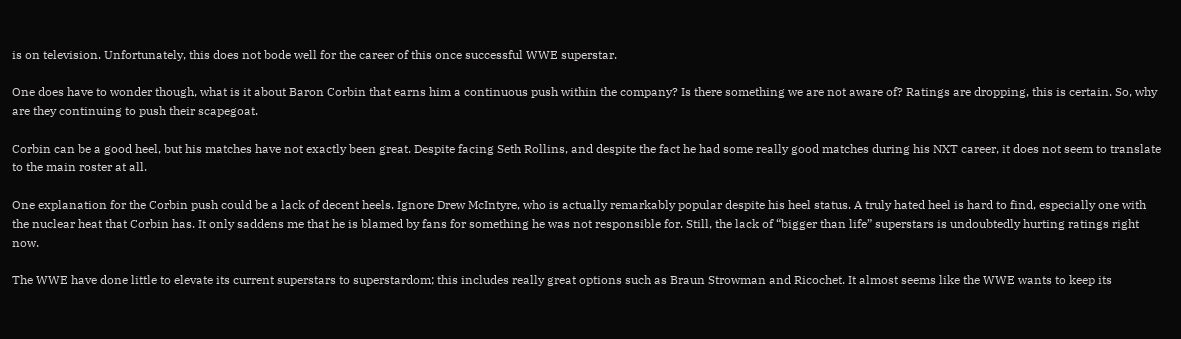is on television. Unfortunately, this does not bode well for the career of this once successful WWE superstar.

One does have to wonder though, what is it about Baron Corbin that earns him a continuous push within the company? Is there something we are not aware of? Ratings are dropping, this is certain. So, why are they continuing to push their scapegoat.

Corbin can be a good heel, but his matches have not exactly been great. Despite facing Seth Rollins, and despite the fact he had some really good matches during his NXT career, it does not seem to translate to the main roster at all.

One explanation for the Corbin push could be a lack of decent heels. Ignore Drew McIntyre, who is actually remarkably popular despite his heel status. A truly hated heel is hard to find, especially one with the nuclear heat that Corbin has. It only saddens me that he is blamed by fans for something he was not responsible for. Still, the lack of “bigger than life” superstars is undoubtedly hurting ratings right now.

The WWE have done little to elevate its current superstars to superstardom; this includes really great options such as Braun Strowman and Ricochet. It almost seems like the WWE wants to keep its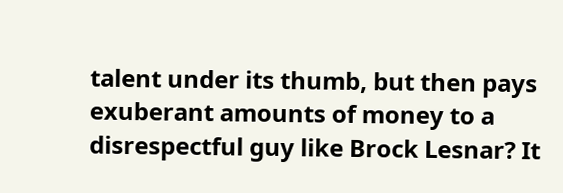talent under its thumb, but then pays exuberant amounts of money to a disrespectful guy like Brock Lesnar? It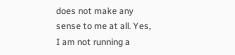does not make any sense to me at all. Yes, I am not running a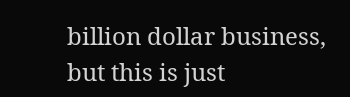billion dollar business, but this is just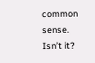common sense. Isn’t it?